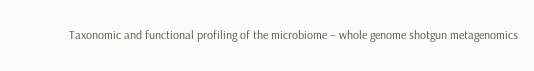Taxonomic and functional profiling of the microbiome – whole genome shotgun metagenomics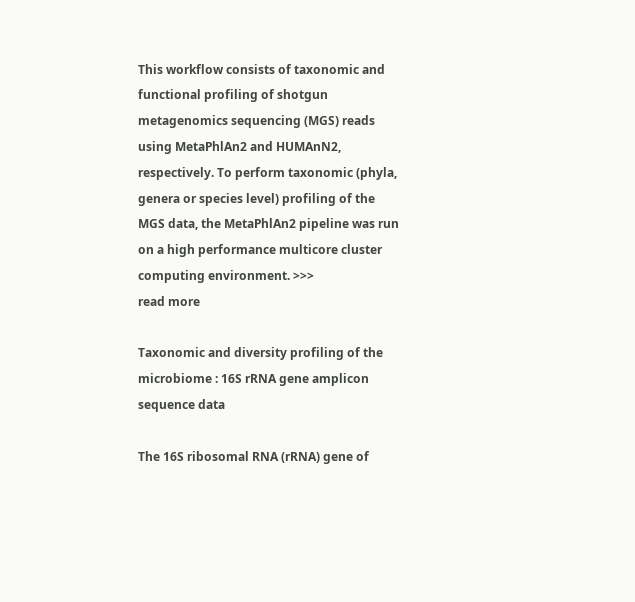This workflow consists of taxonomic and functional profiling of shotgun metagenomics sequencing (MGS) reads using MetaPhlAn2 and HUMAnN2, respectively. To perform taxonomic (phyla, genera or species level) profiling of the MGS data, the MetaPhlAn2 pipeline was run on a high performance multicore cluster computing environment. >>>
read more

Taxonomic and diversity profiling of the microbiome : 16S rRNA gene amplicon sequence data

The 16S ribosomal RNA (rRNA) gene of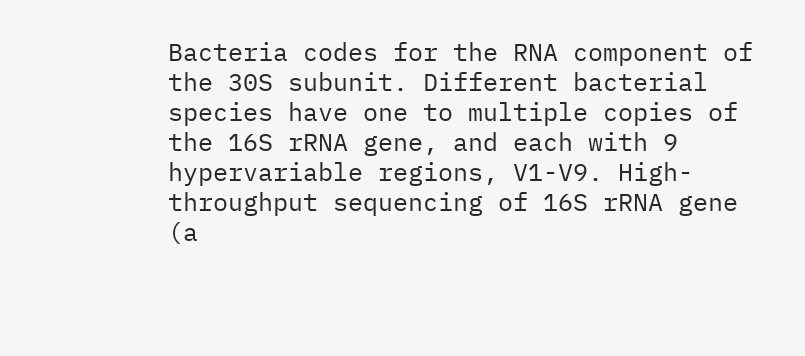Bacteria codes for the RNA component of the 30S subunit. Different bacterial species have one to multiple copies of the 16S rRNA gene, and each with 9 hypervariable regions, V1-V9. High-throughput sequencing of 16S rRNA gene (a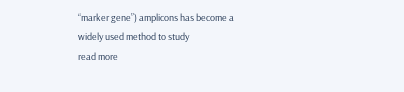“marker gene”) amplicons has become a widely used method to study
read more